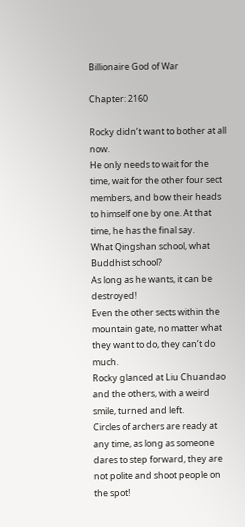Billionaire God of War

Chapter: 2160

Rocky didn’t want to bother at all now.
He only needs to wait for the time, wait for the other four sect members, and bow their heads to himself one by one. At that time, he has the final say.
What Qingshan school, what Buddhist school?
As long as he wants, it can be destroyed!
Even the other sects within the mountain gate, no matter what they want to do, they can’t do much.
Rocky glanced at Liu Chuandao and the others, with a weird smile, turned and left.
Circles of archers are ready at any time, as long as someone dares to step forward, they are not polite and shoot people on the spot!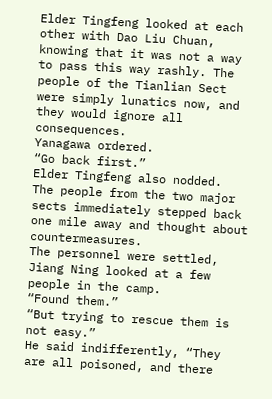Elder Tingfeng looked at each other with Dao Liu Chuan, knowing that it was not a way to pass this way rashly. The people of the Tianlian Sect were simply lunatics now, and they would ignore all consequences.
Yanagawa ordered.
“Go back first.”
Elder Tingfeng also nodded.
The people from the two major sects immediately stepped back one mile away and thought about countermeasures.
The personnel were settled, Jiang Ning looked at a few people in the camp.
“Found them.”
“But trying to rescue them is not easy.”
He said indifferently, “They are all poisoned, and there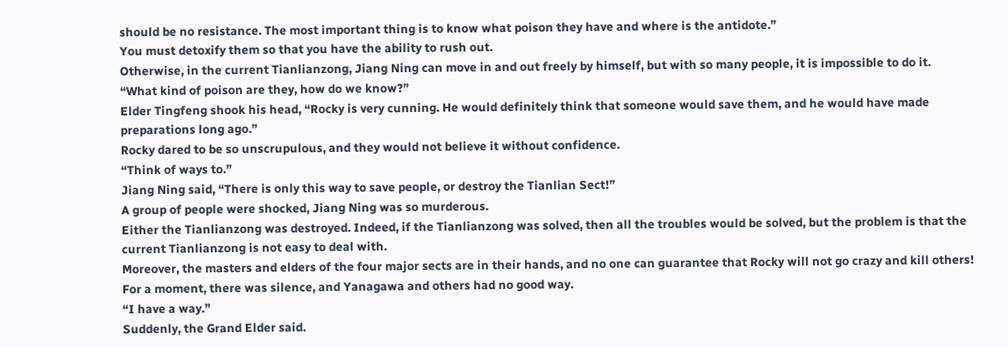should be no resistance. The most important thing is to know what poison they have and where is the antidote.”
You must detoxify them so that you have the ability to rush out.
Otherwise, in the current Tianlianzong, Jiang Ning can move in and out freely by himself, but with so many people, it is impossible to do it.
“What kind of poison are they, how do we know?”
Elder Tingfeng shook his head, “Rocky is very cunning. He would definitely think that someone would save them, and he would have made preparations long ago.”
Rocky dared to be so unscrupulous, and they would not believe it without confidence.
“Think of ways to.”
Jiang Ning said, “There is only this way to save people, or destroy the Tianlian Sect!”
A group of people were shocked, Jiang Ning was so murderous.
Either the Tianlianzong was destroyed. Indeed, if the Tianlianzong was solved, then all the troubles would be solved, but the problem is that the current Tianlianzong is not easy to deal with.
Moreover, the masters and elders of the four major sects are in their hands, and no one can guarantee that Rocky will not go crazy and kill others!
For a moment, there was silence, and Yanagawa and others had no good way.
“I have a way.”
Suddenly, the Grand Elder said.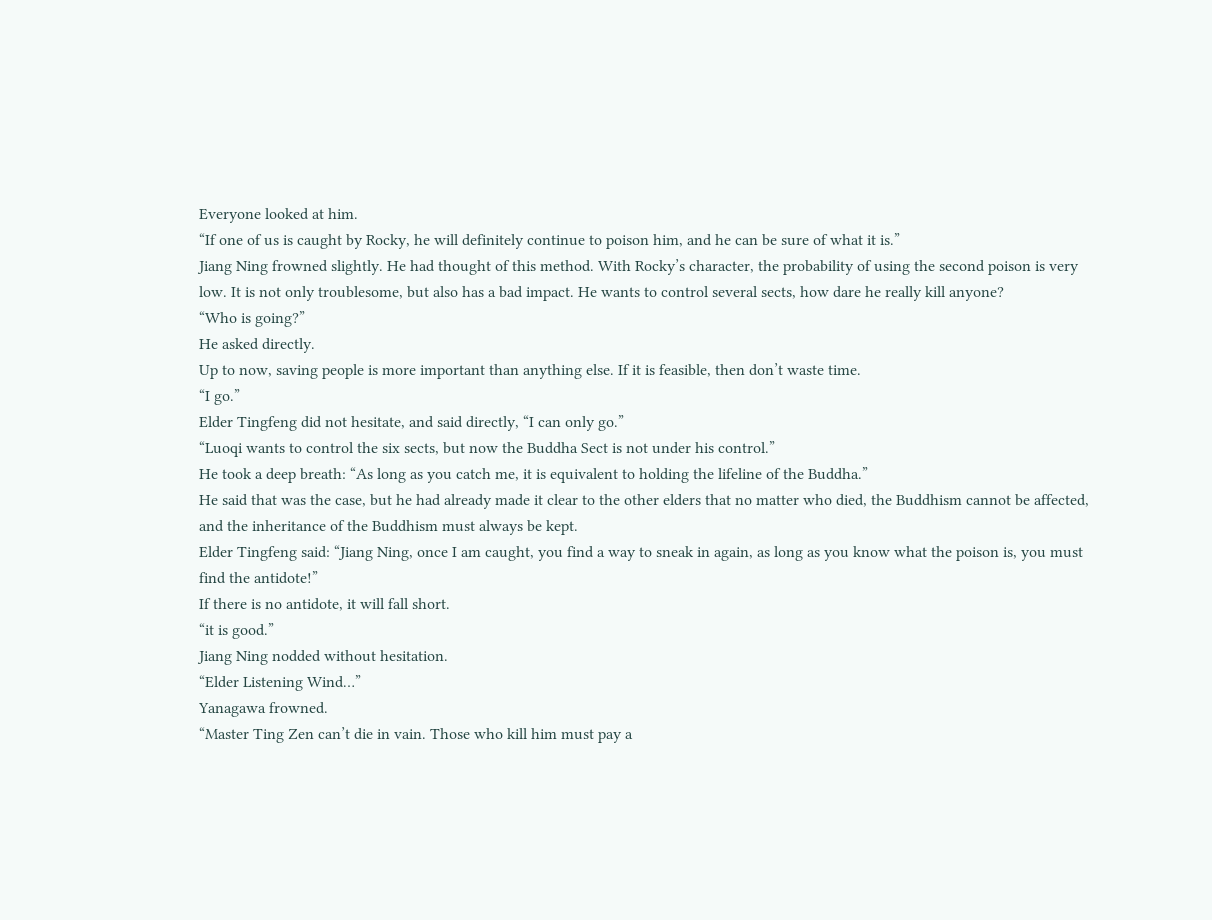Everyone looked at him.
“If one of us is caught by Rocky, he will definitely continue to poison him, and he can be sure of what it is.”
Jiang Ning frowned slightly. He had thought of this method. With Rocky’s character, the probability of using the second poison is very low. It is not only troublesome, but also has a bad impact. He wants to control several sects, how dare he really kill anyone?
“Who is going?”
He asked directly.
Up to now, saving people is more important than anything else. If it is feasible, then don’t waste time.
“I go.”
Elder Tingfeng did not hesitate, and said directly, “I can only go.”
“Luoqi wants to control the six sects, but now the Buddha Sect is not under his control.”
He took a deep breath: “As long as you catch me, it is equivalent to holding the lifeline of the Buddha.”
He said that was the case, but he had already made it clear to the other elders that no matter who died, the Buddhism cannot be affected, and the inheritance of the Buddhism must always be kept.
Elder Tingfeng said: “Jiang Ning, once I am caught, you find a way to sneak in again, as long as you know what the poison is, you must find the antidote!”
If there is no antidote, it will fall short.
“it is good.”
Jiang Ning nodded without hesitation.
“Elder Listening Wind…”
Yanagawa frowned.
“Master Ting Zen can’t die in vain. Those who kill him must pay a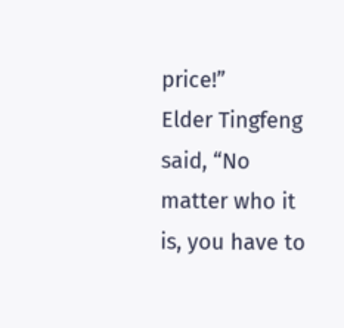price!”
Elder Tingfeng said, “No matter who it is, you have to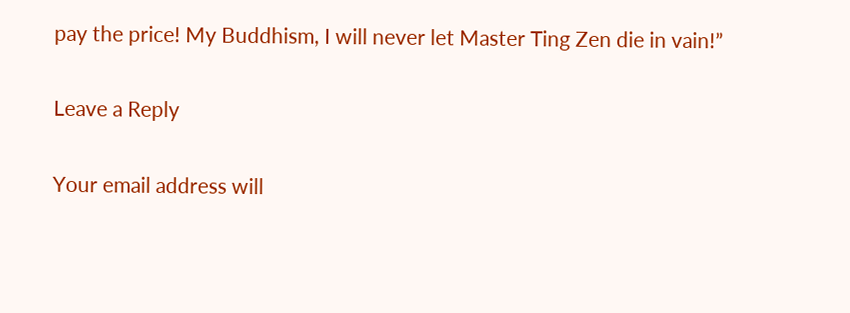pay the price! My Buddhism, I will never let Master Ting Zen die in vain!”

Leave a Reply

Your email address will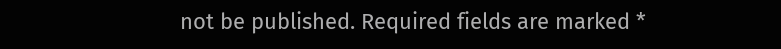not be published. Required fields are marked *